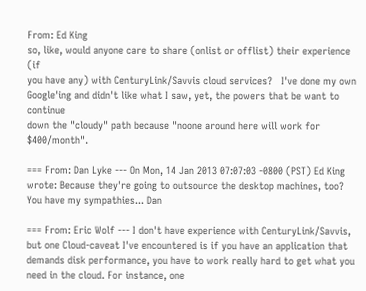From: Ed King
so, like, would anyone care to share (onlist or offlist) their experience (if
you have any) with CenturyLink/Savvis cloud services?   I've done my own
Google'ing and didn't like what I saw, yet, the powers that be want to continue
down the "cloudy" path because "noone around here will work for $400/month".

=== From: Dan Lyke --- On Mon, 14 Jan 2013 07:07:03 -0800 (PST) Ed King wrote: Because they're going to outsource the desktop machines, too? You have my sympathies... Dan

=== From: Eric Wolf --- I don't have experience with CenturyLink/Savvis, but one Cloud-caveat I've encountered is if you have an application that demands disk performance, you have to work really hard to get what you need in the cloud. For instance, one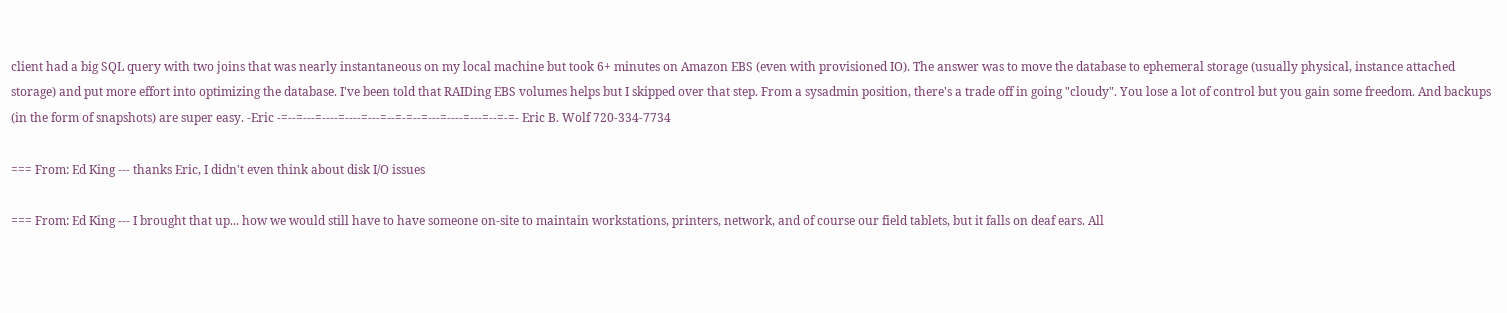client had a big SQL query with two joins that was nearly instantaneous on my local machine but took 6+ minutes on Amazon EBS (even with provisioned IO). The answer was to move the database to ephemeral storage (usually physical, instance attached storage) and put more effort into optimizing the database. I've been told that RAIDing EBS volumes helps but I skipped over that step. From a sysadmin position, there's a trade off in going "cloudy". You lose a lot of control but you gain some freedom. And backups (in the form of snapshots) are super easy. -Eric -=--=---=----=----=---=--=-=--=---=----=---=--=-=- Eric B. Wolf 720-334-7734

=== From: Ed King --- thanks Eric, I didn't even think about disk I/O issues

=== From: Ed King --- I brought that up... how we would still have to have someone on-site to maintain workstations, printers, network, and of course our field tablets, but it falls on deaf ears. All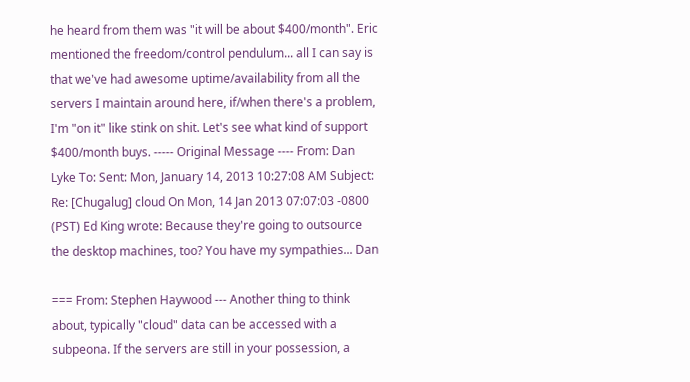he heard from them was "it will be about $400/month". Eric mentioned the freedom/control pendulum... all I can say is that we've had awesome uptime/availability from all the servers I maintain around here, if/when there's a problem, I'm "on it" like stink on shit. Let's see what kind of support $400/month buys. ----- Original Message ---- From: Dan Lyke To: Sent: Mon, January 14, 2013 10:27:08 AM Subject: Re: [Chugalug] cloud On Mon, 14 Jan 2013 07:07:03 -0800 (PST) Ed King wrote: Because they're going to outsource the desktop machines, too? You have my sympathies... Dan

=== From: Stephen Haywood --- Another thing to think about, typically "cloud" data can be accessed with a subpeona. If the servers are still in your possession, a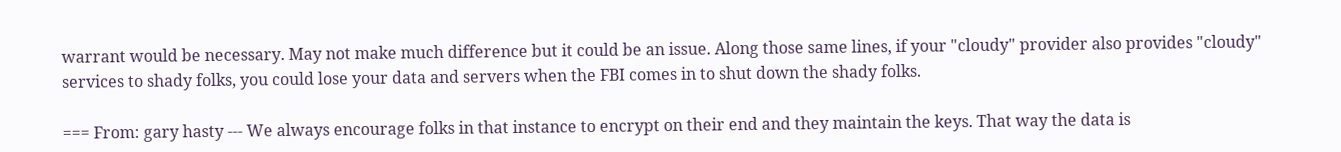warrant would be necessary. May not make much difference but it could be an issue. Along those same lines, if your "cloudy" provider also provides "cloudy" services to shady folks, you could lose your data and servers when the FBI comes in to shut down the shady folks.

=== From: gary hasty --- We always encourage folks in that instance to encrypt on their end and they maintain the keys. That way the data is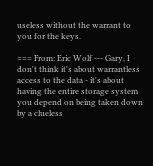useless without the warrant to you for the keys.

=== From: Eric Wolf --- Gary, I don't think it's about warrantless access to the data - it's about having the entire storage system you depend on being taken down by a clueless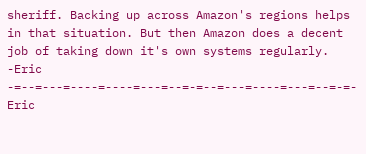sheriff. Backing up across Amazon's regions helps in that situation. But then Amazon does a decent job of taking down it's own systems regularly. -Eric -=--=---=----=----=---=--=-=--=---=----=---=--=-=- Eric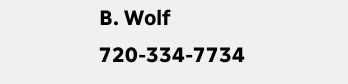B. Wolf 720-334-7734